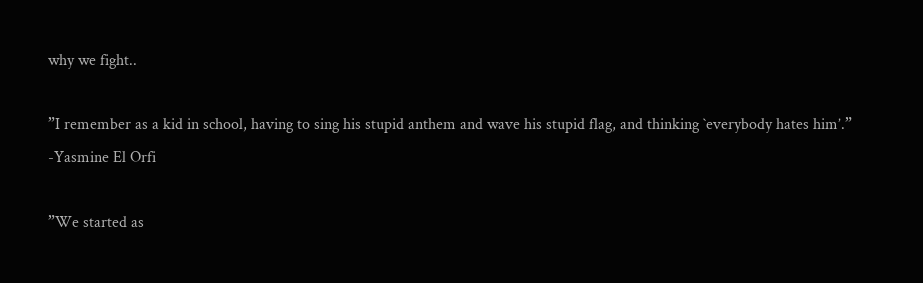why we fight..

”I remember as a kid in school, having to sing his stupid anthem and wave his stupid flag, and thinking `everybody hates him’.”
-Yasmine El Orfi

”We started as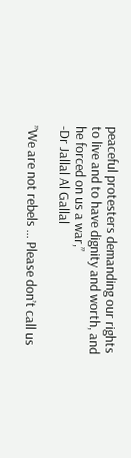peaceful protesters demanding our rights to live and to have dignity and worth, and he forced on us a war,”
-Dr Jallal Al Gallal

”We are not rebels … Please don’t call us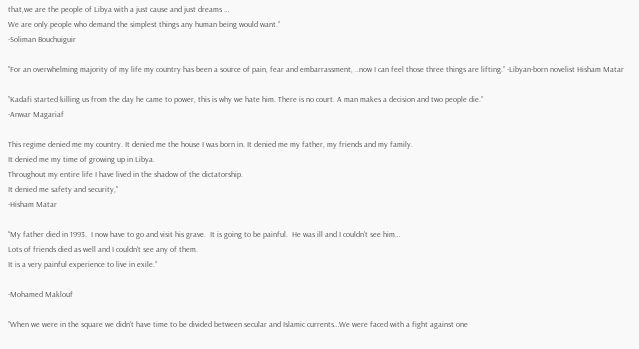that,we are the people of Libya with a just cause and just dreams …
We are only people who demand the simplest things any human being would want.”
-Soliman Bouchuiguir

”For an overwhelming majority of my life my country has been a source of pain, fear and embarrassment, ..now I can feel those three things are lifting.” -Libyan-born novelist Hisham Matar

”Kadafi started killing us from the day he came to power, this is why we hate him. There is no court. A man makes a decision and two people die.”
-Anwar Magariaf

This regime denied me my country. It denied me the house I was born in. It denied me my father, my friends and my family.
It denied me my time of growing up in Libya.
Throughout my entire life I have lived in the shadow of the dictatorship.
It denied me safety and security,”
-Hisham Matar

“My father died in 1993.  I now have to go and visit his grave.  It is going to be painful.  He was ill and I couldn’t see him…
Lots of friends died as well and I couldn’t see any of them.
It is a very painful experience to live in exile.”

-Mohamed Maklouf

”When we were in the square we didn’t have time to be divided between secular and Islamic currents…We were faced with a fight against one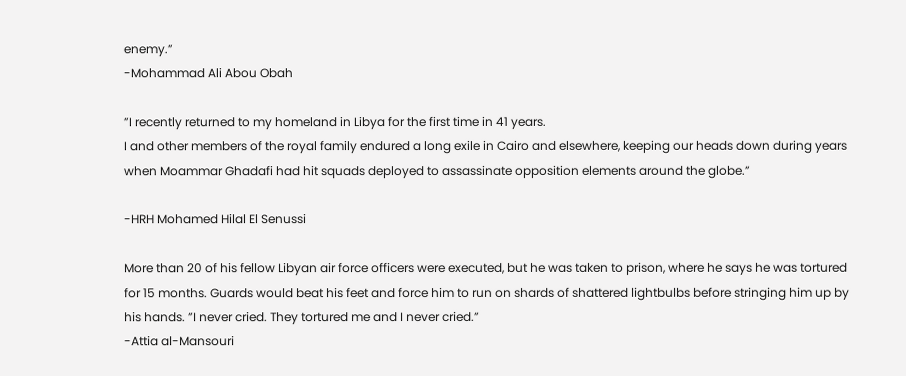enemy.”
-Mohammad Ali Abou Obah

”I recently returned to my homeland in Libya for the first time in 41 years.
I and other members of the royal family endured a long exile in Cairo and elsewhere, keeping our heads down during years when Moammar Ghadafi had hit squads deployed to assassinate opposition elements around the globe.”

-HRH Mohamed Hilal El Senussi

More than 20 of his fellow Libyan air force officers were executed, but he was taken to prison, where he says he was tortured for 15 months. Guards would beat his feet and force him to run on shards of shattered lightbulbs before stringing him up by his hands. ”I never cried. They tortured me and I never cried.”
-Attia al-Mansouri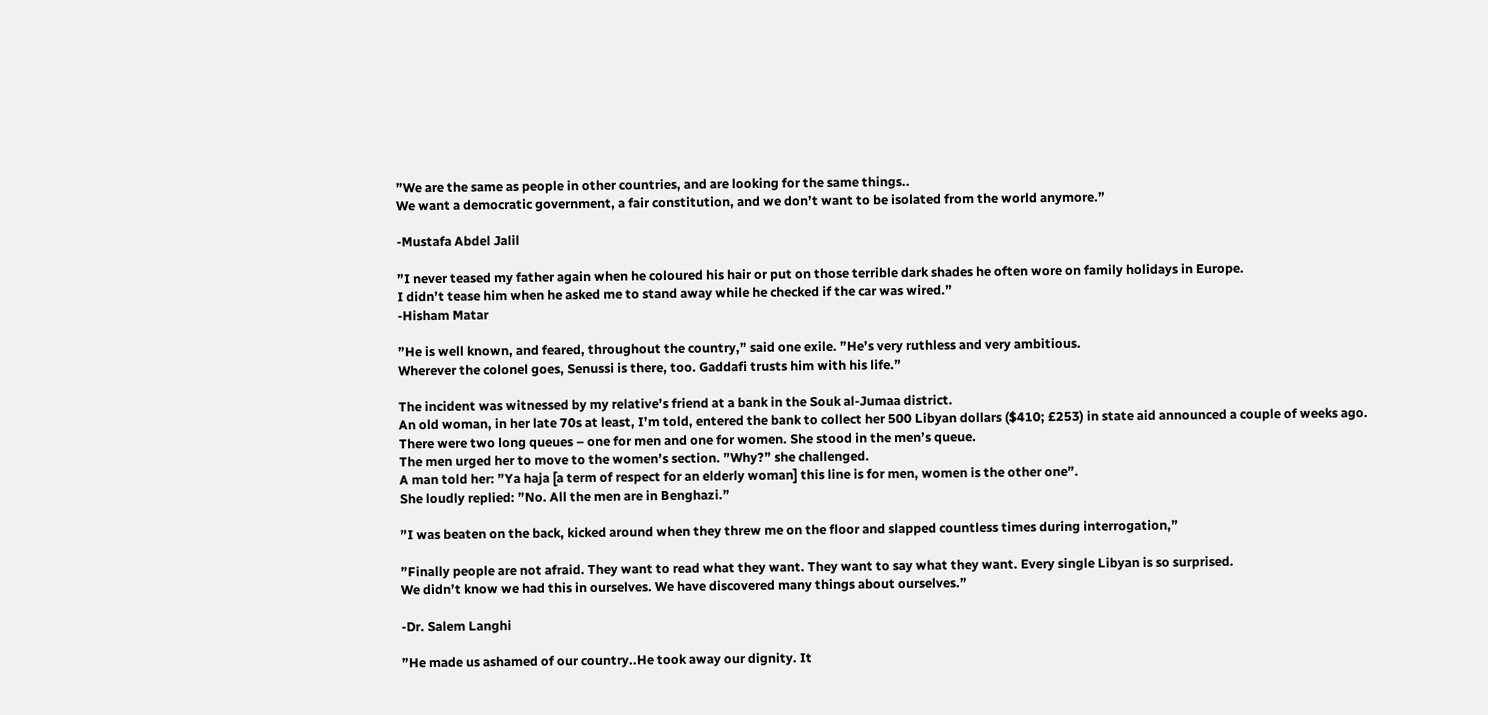”We are the same as people in other countries, and are looking for the same things..
We want a democratic government, a fair constitution, and we don’t want to be isolated from the world anymore.”

-Mustafa Abdel Jalil

”I never teased my father again when he coloured his hair or put on those terrible dark shades he often wore on family holidays in Europe.
I didn’t tease him when he asked me to stand away while he checked if the car was wired.”
-Hisham Matar

”He is well known, and feared, throughout the country,” said one exile. ”He’s very ruthless and very ambitious.
Wherever the colonel goes, Senussi is there, too. Gaddafi trusts him with his life.”

The incident was witnessed by my relative’s friend at a bank in the Souk al-Jumaa district.
An old woman, in her late 70s at least, I’m told, entered the bank to collect her 500 Libyan dollars ($410; £253) in state aid announced a couple of weeks ago.
There were two long queues – one for men and one for women. She stood in the men’s queue.
The men urged her to move to the women’s section. ”Why?” she challenged.
A man told her: ”Ya haja [a term of respect for an elderly woman] this line is for men, women is the other one”.
She loudly replied: ”No. All the men are in Benghazi.”

”I was beaten on the back, kicked around when they threw me on the floor and slapped countless times during interrogation,”

”Finally people are not afraid. They want to read what they want. They want to say what they want. Every single Libyan is so surprised.
We didn’t know we had this in ourselves. We have discovered many things about ourselves.”

-Dr. Salem Langhi

”He made us ashamed of our country..He took away our dignity. It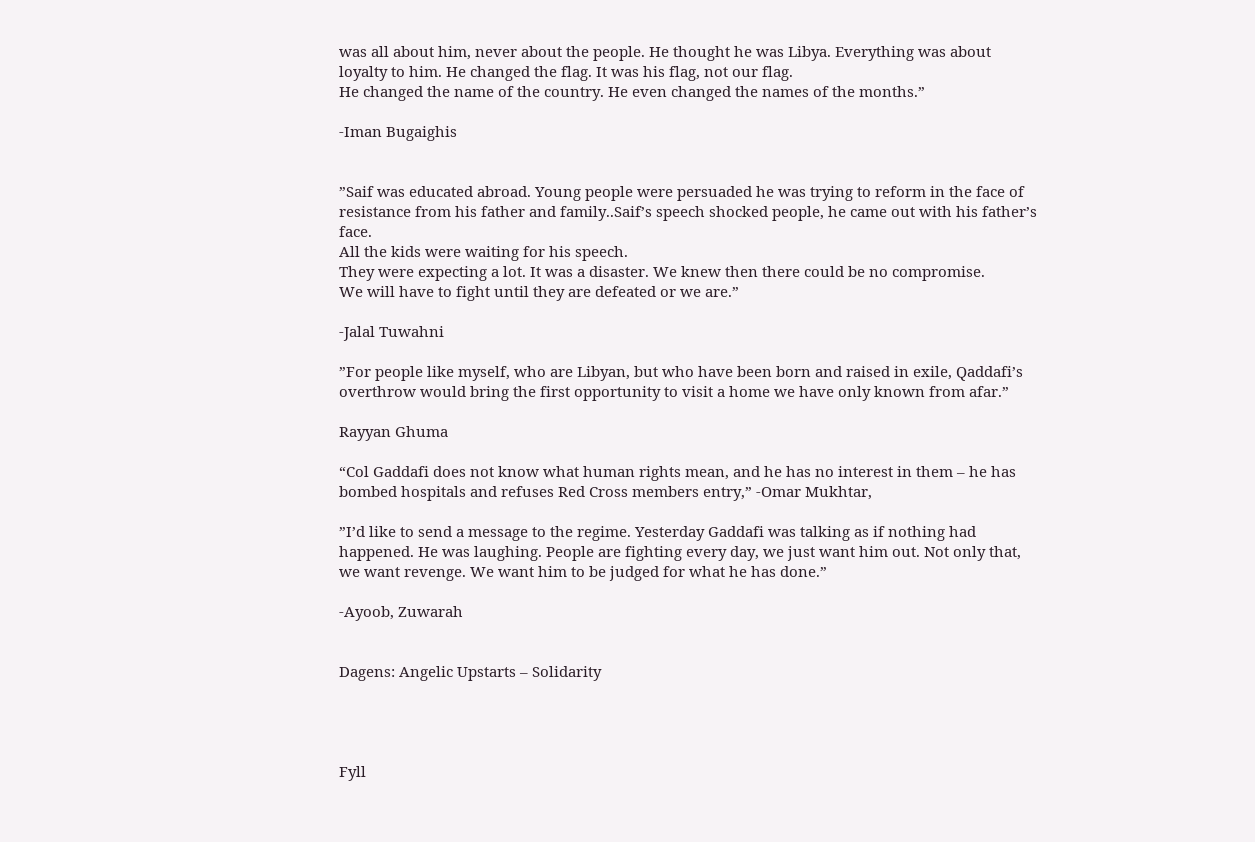was all about him, never about the people. He thought he was Libya. Everything was about loyalty to him. He changed the flag. It was his flag, not our flag.
He changed the name of the country. He even changed the names of the months.”

-Iman Bugaighis


”Saif was educated abroad. Young people were persuaded he was trying to reform in the face of resistance from his father and family..Saif’s speech shocked people, he came out with his father’s face.
All the kids were waiting for his speech.
They were expecting a lot. It was a disaster. We knew then there could be no compromise.
We will have to fight until they are defeated or we are.”

-Jalal Tuwahni

”For people like myself, who are Libyan, but who have been born and raised in exile, Qaddafi’s overthrow would bring the first opportunity to visit a home we have only known from afar.”

Rayyan Ghuma

“Col Gaddafi does not know what human rights mean, and he has no interest in them – he has bombed hospitals and refuses Red Cross members entry,” -Omar Mukhtar,

”I’d like to send a message to the regime. Yesterday Gaddafi was talking as if nothing had happened. He was laughing. People are fighting every day, we just want him out. Not only that, we want revenge. We want him to be judged for what he has done.”

-Ayoob, Zuwarah


Dagens: Angelic Upstarts – Solidarity




Fyll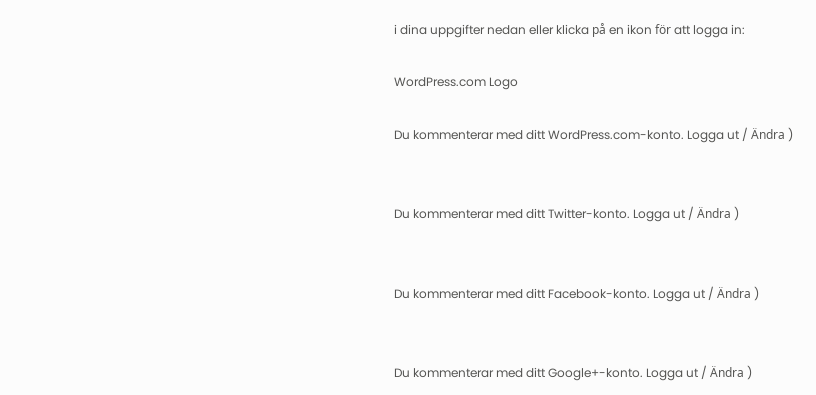i dina uppgifter nedan eller klicka på en ikon för att logga in:

WordPress.com Logo

Du kommenterar med ditt WordPress.com-konto. Logga ut / Ändra )


Du kommenterar med ditt Twitter-konto. Logga ut / Ändra )


Du kommenterar med ditt Facebook-konto. Logga ut / Ändra )


Du kommenterar med ditt Google+-konto. Logga ut / Ändra )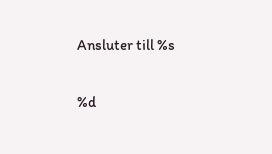Ansluter till %s

%d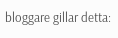bloggare gillar detta: